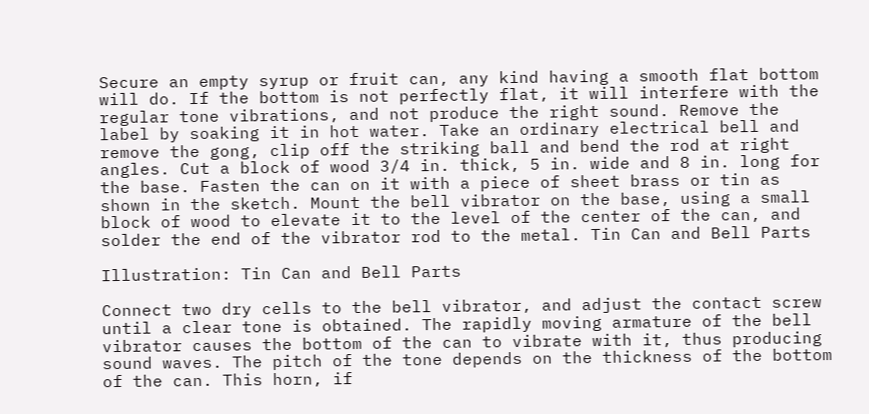Secure an empty syrup or fruit can, any kind having a smooth flat bottom will do. If the bottom is not perfectly flat, it will interfere with the regular tone vibrations, and not produce the right sound. Remove the label by soaking it in hot water. Take an ordinary electrical bell and remove the gong, clip off the striking ball and bend the rod at right angles. Cut a block of wood 3/4 in. thick, 5 in. wide and 8 in. long for the base. Fasten the can on it with a piece of sheet brass or tin as shown in the sketch. Mount the bell vibrator on the base, using a small block of wood to elevate it to the level of the center of the can, and solder the end of the vibrator rod to the metal. Tin Can and Bell Parts

Illustration: Tin Can and Bell Parts

Connect two dry cells to the bell vibrator, and adjust the contact screw until a clear tone is obtained. The rapidly moving armature of the bell vibrator causes the bottom of the can to vibrate with it, thus producing sound waves. The pitch of the tone depends on the thickness of the bottom of the can. This horn, if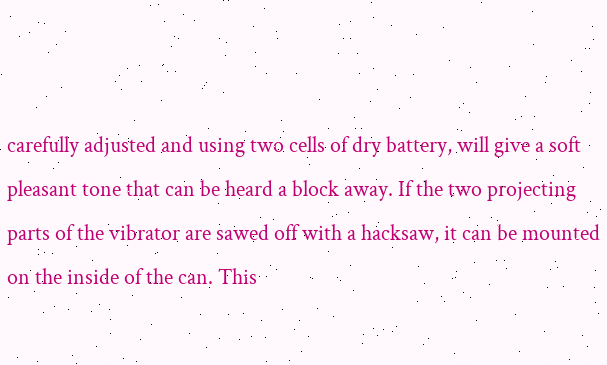carefully adjusted and using two cells of dry battery, will give a soft pleasant tone that can be heard a block away. If the two projecting parts of the vibrator are sawed off with a hacksaw, it can be mounted on the inside of the can. This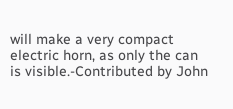will make a very compact electric horn, as only the can is visible.-Contributed by John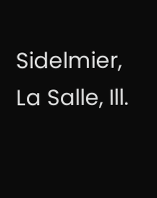Sidelmier, La Salle, Ill.